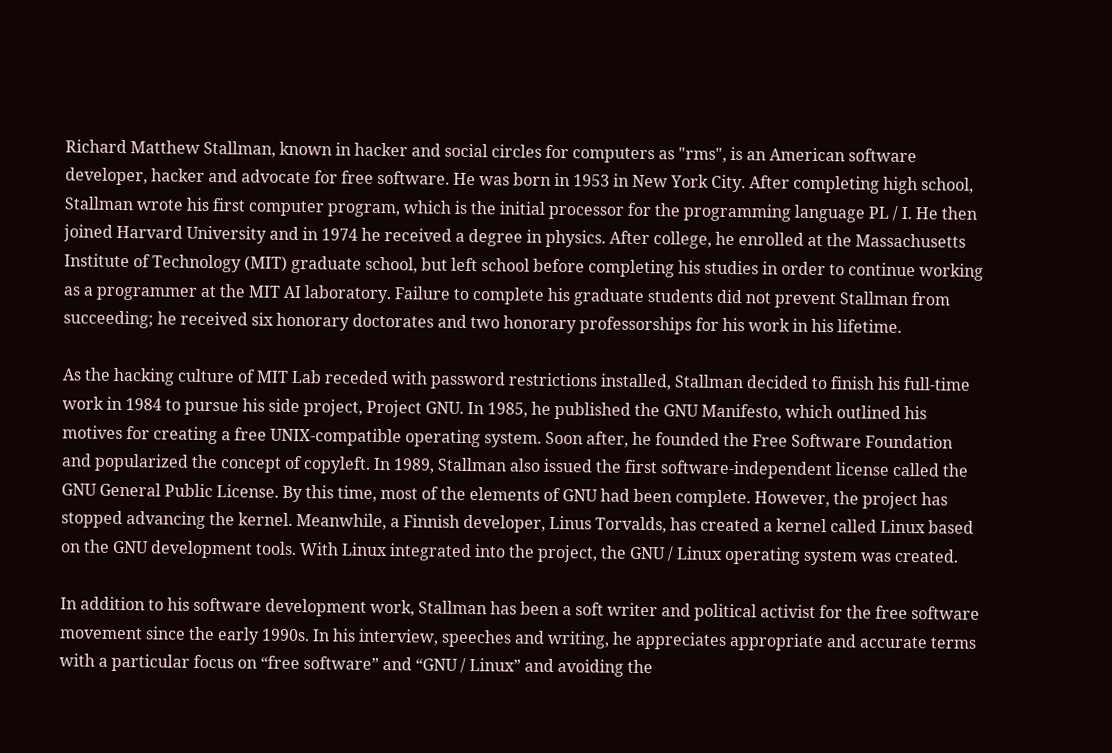Richard Matthew Stallman, known in hacker and social circles for computers as "rms", is an American software developer, hacker and advocate for free software. He was born in 1953 in New York City. After completing high school, Stallman wrote his first computer program, which is the initial processor for the programming language PL / I. He then joined Harvard University and in 1974 he received a degree in physics. After college, he enrolled at the Massachusetts Institute of Technology (MIT) graduate school, but left school before completing his studies in order to continue working as a programmer at the MIT AI laboratory. Failure to complete his graduate students did not prevent Stallman from succeeding; he received six honorary doctorates and two honorary professorships for his work in his lifetime.

As the hacking culture of MIT Lab receded with password restrictions installed, Stallman decided to finish his full-time work in 1984 to pursue his side project, Project GNU. In 1985, he published the GNU Manifesto, which outlined his motives for creating a free UNIX-compatible operating system. Soon after, he founded the Free Software Foundation and popularized the concept of copyleft. In 1989, Stallman also issued the first software-independent license called the GNU General Public License. By this time, most of the elements of GNU had been complete. However, the project has stopped advancing the kernel. Meanwhile, a Finnish developer, Linus Torvalds, has created a kernel called Linux based on the GNU development tools. With Linux integrated into the project, the GNU / Linux operating system was created.

In addition to his software development work, Stallman has been a soft writer and political activist for the free software movement since the early 1990s. In his interview, speeches and writing, he appreciates appropriate and accurate terms with a particular focus on “free software” and “GNU / Linux” and avoiding the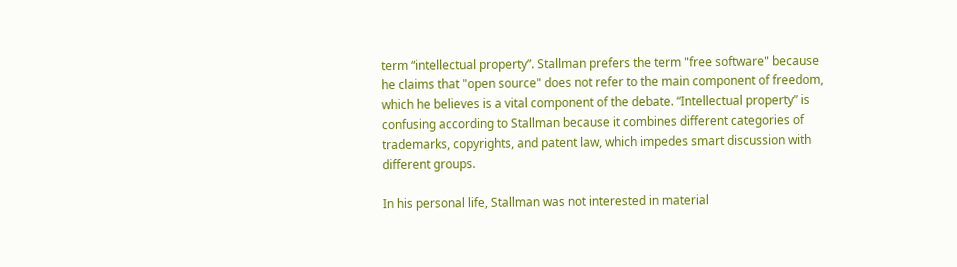term “intellectual property”. Stallman prefers the term "free software" because he claims that "open source" does not refer to the main component of freedom, which he believes is a vital component of the debate. “Intellectual property” is confusing according to Stallman because it combines different categories of trademarks, copyrights, and patent law, which impedes smart discussion with different groups.

In his personal life, Stallman was not interested in material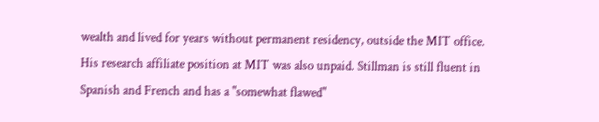wealth and lived for years without permanent residency, outside the MIT office. His research affiliate position at MIT was also unpaid. Stillman is still fluent in Spanish and French and has a "somewhat flawed"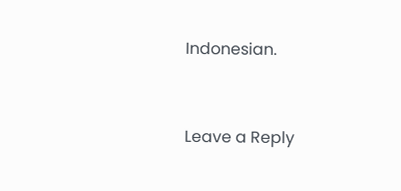Indonesian.


Leave a Reply